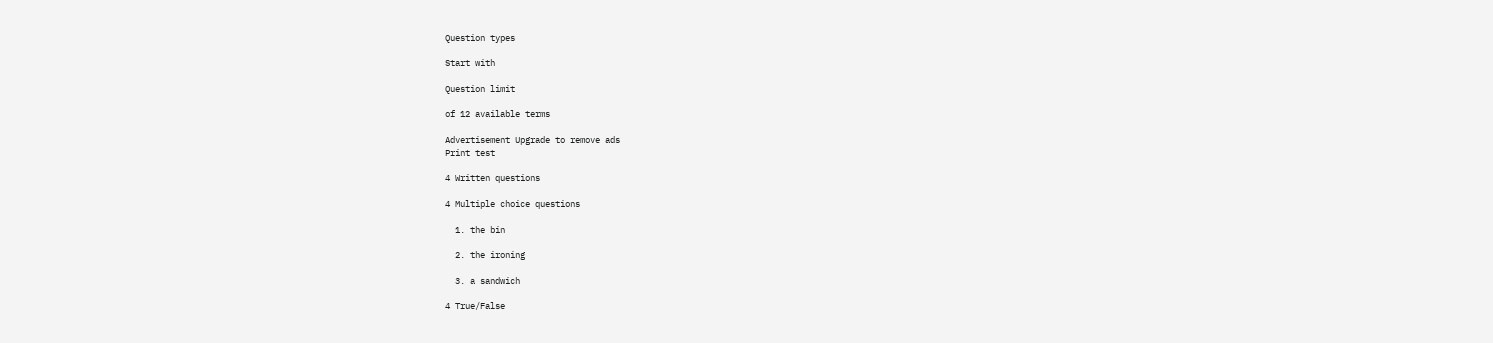Question types

Start with

Question limit

of 12 available terms

Advertisement Upgrade to remove ads
Print test

4 Written questions

4 Multiple choice questions

  1. the bin

  2. the ironing

  3. a sandwich

4 True/False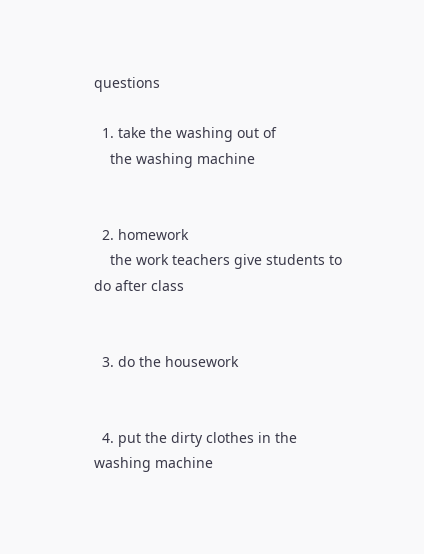questions

  1. take the washing out of
    the washing machine


  2. homework
    the work teachers give students to do after class


  3. do the housework


  4. put the dirty clothes in the washing machine